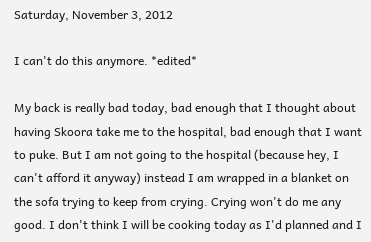Saturday, November 3, 2012

I can't do this anymore. *edited*

My back is really bad today, bad enough that I thought about having Skoora take me to the hospital, bad enough that I want to puke. But I am not going to the hospital (because hey, I can't afford it anyway) instead I am wrapped in a blanket on the sofa trying to keep from crying. Crying won't do me any good. I don't think I will be cooking today as I'd planned and I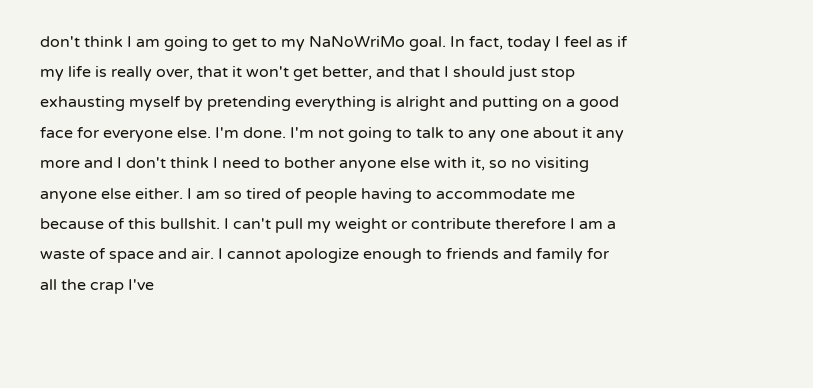don't think I am going to get to my NaNoWriMo goal. In fact, today I feel as if my life is really over, that it won't get better, and that I should just stop exhausting myself by pretending everything is alright and putting on a good face for everyone else. I'm done. I'm not going to talk to any one about it any more and I don't think I need to bother anyone else with it, so no visiting anyone else either. I am so tired of people having to accommodate me because of this bullshit. I can't pull my weight or contribute therefore I am a waste of space and air. I cannot apologize enough to friends and family for all the crap I've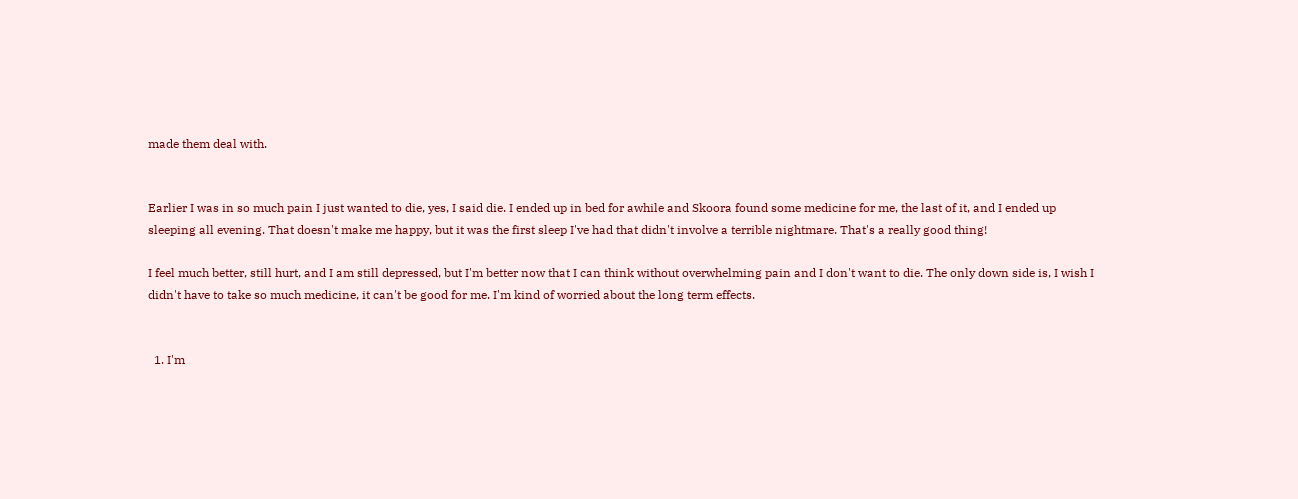made them deal with.


Earlier I was in so much pain I just wanted to die, yes, I said die. I ended up in bed for awhile and Skoora found some medicine for me, the last of it, and I ended up sleeping all evening. That doesn't make me happy, but it was the first sleep I've had that didn't involve a terrible nightmare. That's a really good thing!

I feel much better, still hurt, and I am still depressed, but I'm better now that I can think without overwhelming pain and I don't want to die. The only down side is, I wish I didn't have to take so much medicine, it can't be good for me. I'm kind of worried about the long term effects.


  1. I'm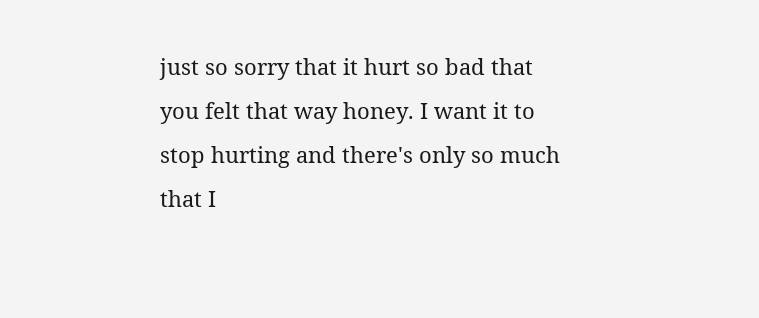just so sorry that it hurt so bad that you felt that way honey. I want it to stop hurting and there's only so much that I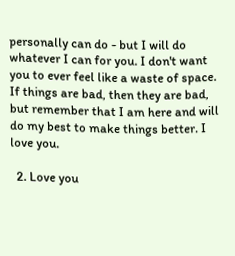personally can do - but I will do whatever I can for you. I don't want you to ever feel like a waste of space. If things are bad, then they are bad, but remember that I am here and will do my best to make things better. I love you.

  2. Love you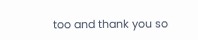too and thank you so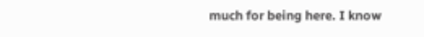much for being here. I know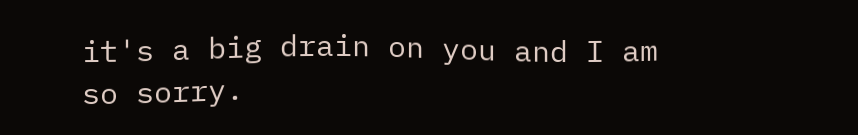it's a big drain on you and I am so sorry.